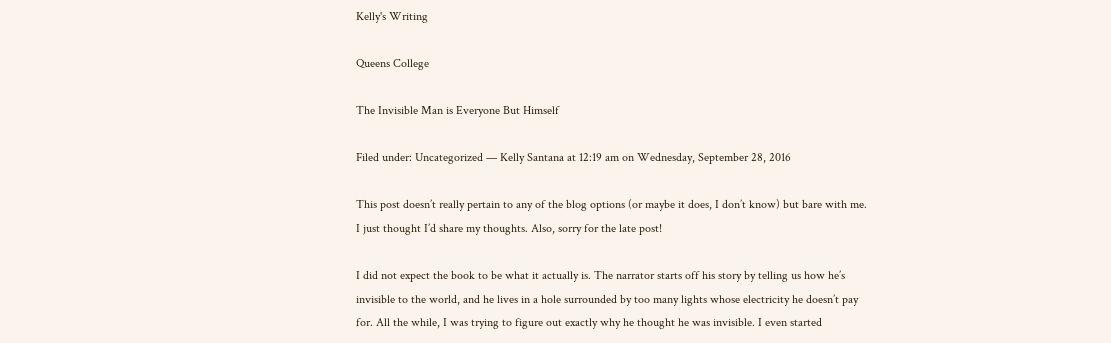Kelly's Writing

Queens College

The Invisible Man is Everyone But Himself

Filed under: Uncategorized — Kelly Santana at 12:19 am on Wednesday, September 28, 2016

This post doesn’t really pertain to any of the blog options (or maybe it does, I don’t know) but bare with me. I just thought I’d share my thoughts. Also, sorry for the late post!

I did not expect the book to be what it actually is. The narrator starts off his story by telling us how he’s invisible to the world, and he lives in a hole surrounded by too many lights whose electricity he doesn’t pay for. All the while, I was trying to figure out exactly why he thought he was invisible. I even started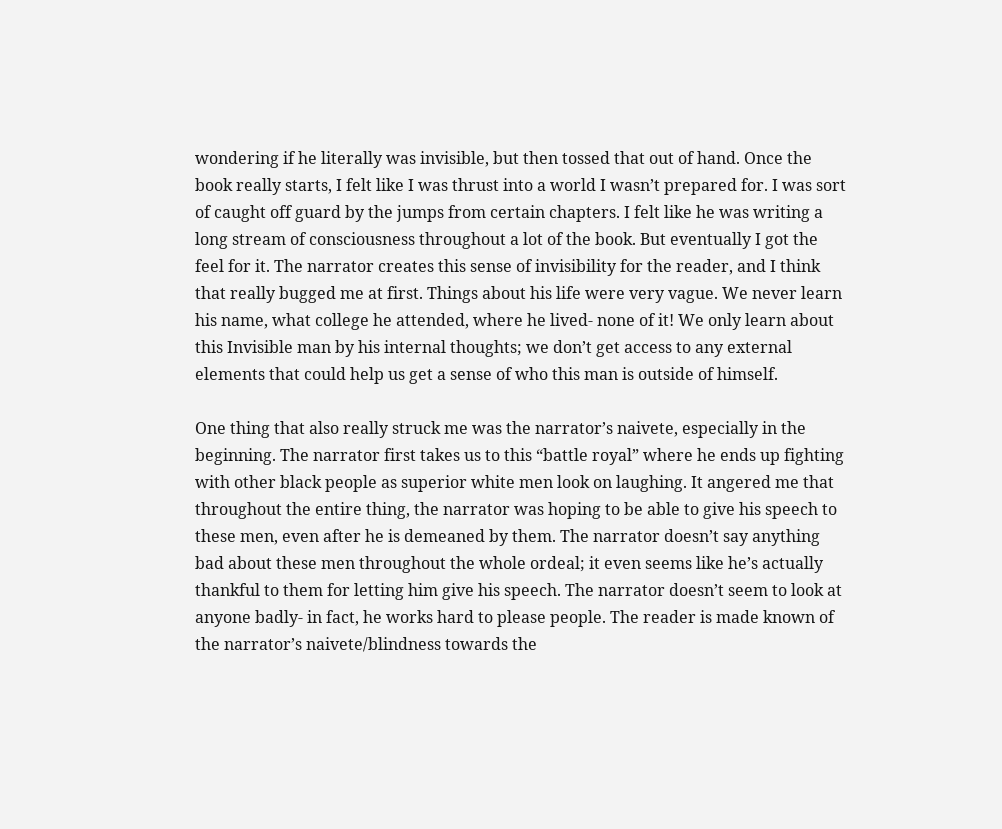wondering if he literally was invisible, but then tossed that out of hand. Once the book really starts, I felt like I was thrust into a world I wasn’t prepared for. I was sort of caught off guard by the jumps from certain chapters. I felt like he was writing a long stream of consciousness throughout a lot of the book. But eventually I got the feel for it. The narrator creates this sense of invisibility for the reader, and I think that really bugged me at first. Things about his life were very vague. We never learn his name, what college he attended, where he lived- none of it! We only learn about this Invisible man by his internal thoughts; we don’t get access to any external elements that could help us get a sense of who this man is outside of himself.

One thing that also really struck me was the narrator’s naivete, especially in the beginning. The narrator first takes us to this “battle royal” where he ends up fighting with other black people as superior white men look on laughing. It angered me that throughout the entire thing, the narrator was hoping to be able to give his speech to these men, even after he is demeaned by them. The narrator doesn’t say anything bad about these men throughout the whole ordeal; it even seems like he’s actually thankful to them for letting him give his speech. The narrator doesn’t seem to look at anyone badly- in fact, he works hard to please people. The reader is made known of the narrator’s naivete/blindness towards the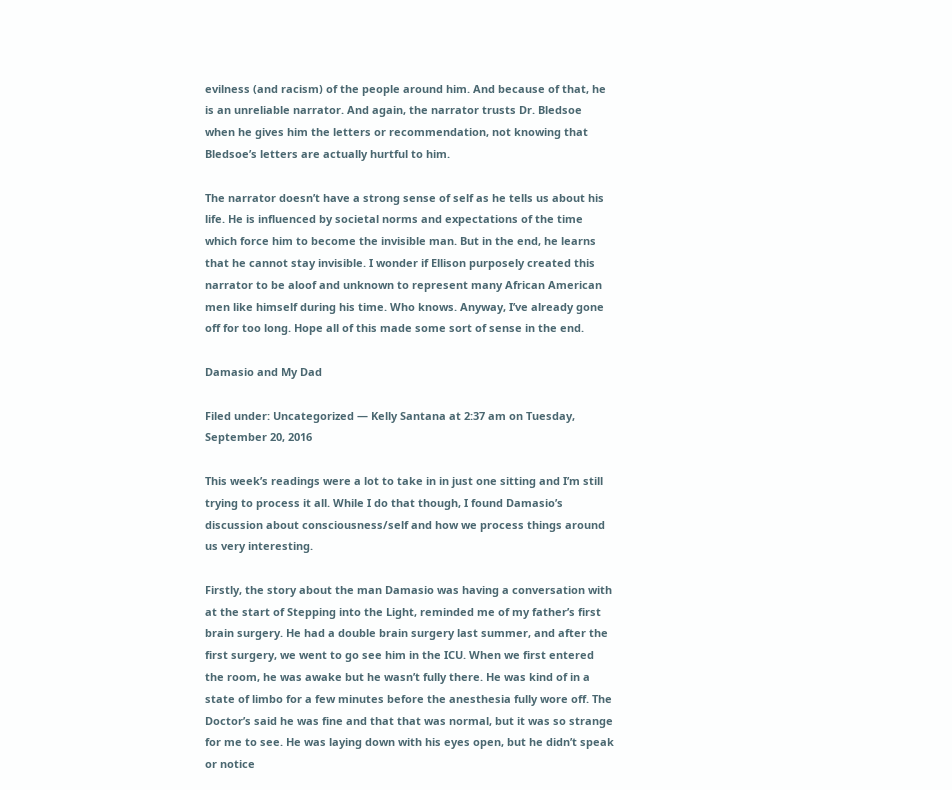evilness (and racism) of the people around him. And because of that, he is an unreliable narrator. And again, the narrator trusts Dr. Bledsoe when he gives him the letters or recommendation, not knowing that Bledsoe’s letters are actually hurtful to him.

The narrator doesn’t have a strong sense of self as he tells us about his life. He is influenced by societal norms and expectations of the time which force him to become the invisible man. But in the end, he learns that he cannot stay invisible. I wonder if Ellison purposely created this narrator to be aloof and unknown to represent many African American men like himself during his time. Who knows. Anyway, I’ve already gone off for too long. Hope all of this made some sort of sense in the end.

Damasio and My Dad

Filed under: Uncategorized — Kelly Santana at 2:37 am on Tuesday, September 20, 2016

This week’s readings were a lot to take in in just one sitting and I’m still trying to process it all. While I do that though, I found Damasio’s discussion about consciousness/self and how we process things around us very interesting.

Firstly, the story about the man Damasio was having a conversation with at the start of Stepping into the Light, reminded me of my father’s first brain surgery. He had a double brain surgery last summer, and after the first surgery, we went to go see him in the ICU. When we first entered the room, he was awake but he wasn’t fully there. He was kind of in a state of limbo for a few minutes before the anesthesia fully wore off. The Doctor’s said he was fine and that that was normal, but it was so strange for me to see. He was laying down with his eyes open, but he didn’t speak or notice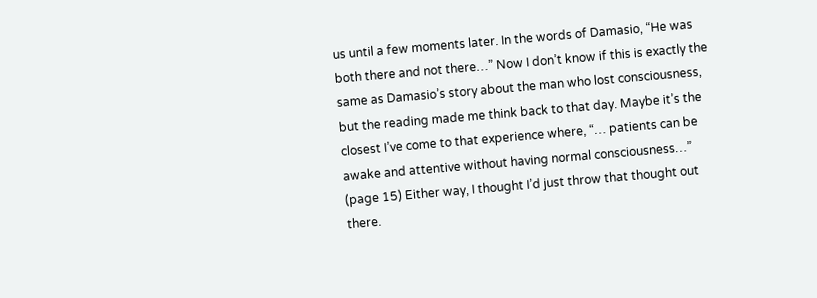us until a few moments later. In the words of Damasio, “He was both there and not there…” Now I don’t know if this is exactly the same as Damasio’s story about the man who lost consciousness, but the reading made me think back to that day. Maybe it’s the closest I’ve come to that experience where, “… patients can be awake and attentive without having normal consciousness…” (page 15) Either way, I thought I’d just throw that thought out there.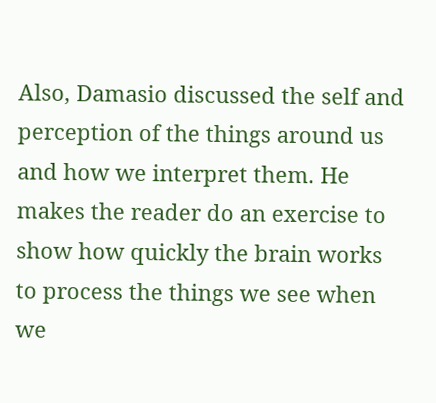Also, Damasio discussed the self and perception of the things around us and how we interpret them. He makes the reader do an exercise to show how quickly the brain works to process the things we see when we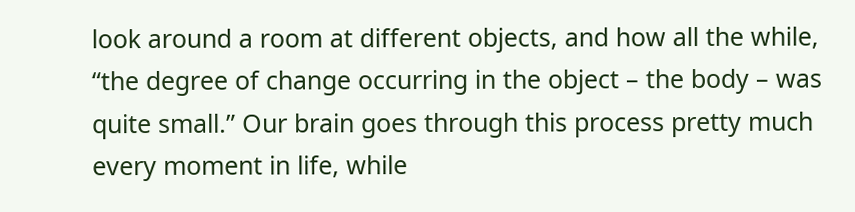look around a room at different objects, and how all the while, “the degree of change occurring in the object – the body – was quite small.” Our brain goes through this process pretty much every moment in life, while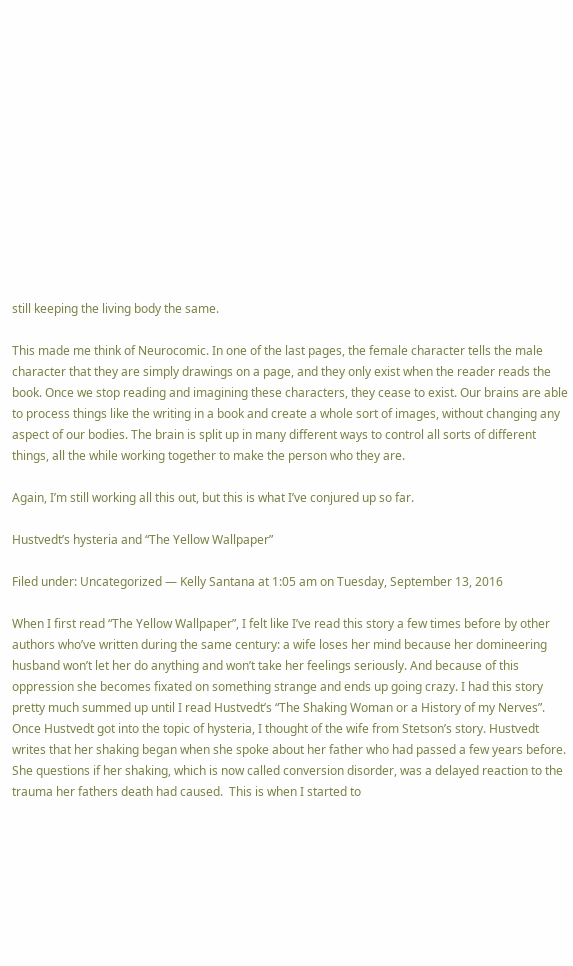still keeping the living body the same.

This made me think of Neurocomic. In one of the last pages, the female character tells the male character that they are simply drawings on a page, and they only exist when the reader reads the book. Once we stop reading and imagining these characters, they cease to exist. Our brains are able to process things like the writing in a book and create a whole sort of images, without changing any aspect of our bodies. The brain is split up in many different ways to control all sorts of different things, all the while working together to make the person who they are.

Again, I’m still working all this out, but this is what I’ve conjured up so far.

Hustvedt’s hysteria and “The Yellow Wallpaper”

Filed under: Uncategorized — Kelly Santana at 1:05 am on Tuesday, September 13, 2016

When I first read “The Yellow Wallpaper”, I felt like I’ve read this story a few times before by other authors who’ve written during the same century: a wife loses her mind because her domineering husband won’t let her do anything and won’t take her feelings seriously. And because of this oppression she becomes fixated on something strange and ends up going crazy. I had this story pretty much summed up until I read Hustvedt’s “The Shaking Woman or a History of my Nerves”. Once Hustvedt got into the topic of hysteria, I thought of the wife from Stetson’s story. Hustvedt writes that her shaking began when she spoke about her father who had passed a few years before. She questions if her shaking, which is now called conversion disorder, was a delayed reaction to the trauma her fathers death had caused.  This is when I started to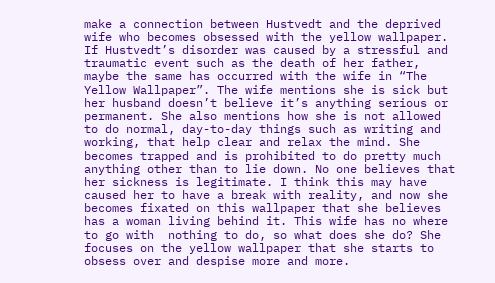make a connection between Hustvedt and the deprived wife who becomes obsessed with the yellow wallpaper. If Hustvedt’s disorder was caused by a stressful and traumatic event such as the death of her father, maybe the same has occurred with the wife in “The Yellow Wallpaper”. The wife mentions she is sick but her husband doesn’t believe it’s anything serious or permanent. She also mentions how she is not allowed to do normal, day-to-day things such as writing and working, that help clear and relax the mind. She becomes trapped and is prohibited to do pretty much anything other than to lie down. No one believes that her sickness is legitimate. I think this may have caused her to have a break with reality, and now she becomes fixated on this wallpaper that she believes has a woman living behind it. This wife has no where to go with  nothing to do, so what does she do? She focuses on the yellow wallpaper that she starts to obsess over and despise more and more.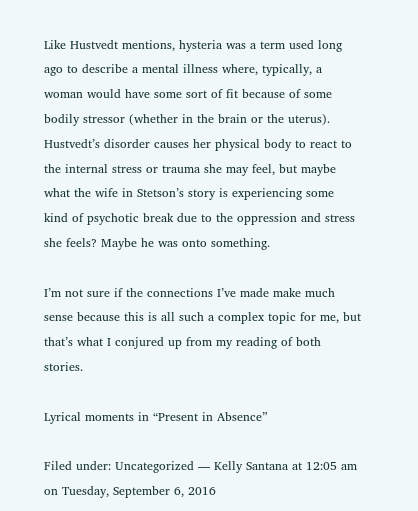Like Hustvedt mentions, hysteria was a term used long ago to describe a mental illness where, typically, a woman would have some sort of fit because of some bodily stressor (whether in the brain or the uterus). Hustvedt’s disorder causes her physical body to react to the internal stress or trauma she may feel, but maybe what the wife in Stetson’s story is experiencing some kind of psychotic break due to the oppression and stress she feels? Maybe he was onto something.

I’m not sure if the connections I’ve made make much sense because this is all such a complex topic for me, but that’s what I conjured up from my reading of both stories.

Lyrical moments in “Present in Absence”

Filed under: Uncategorized — Kelly Santana at 12:05 am on Tuesday, September 6, 2016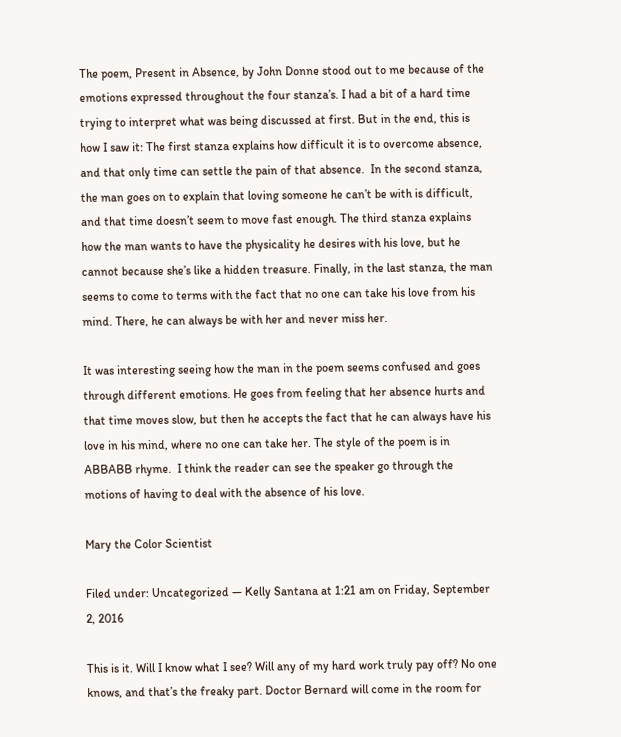The poem, Present in Absence, by John Donne stood out to me because of the emotions expressed throughout the four stanza’s. I had a bit of a hard time trying to interpret what was being discussed at first. But in the end, this is how I saw it: The first stanza explains how difficult it is to overcome absence, and that only time can settle the pain of that absence.  In the second stanza, the man goes on to explain that loving someone he can’t be with is difficult, and that time doesn’t seem to move fast enough. The third stanza explains how the man wants to have the physicality he desires with his love, but he cannot because she’s like a hidden treasure. Finally, in the last stanza, the man seems to come to terms with the fact that no one can take his love from his mind. There, he can always be with her and never miss her.

It was interesting seeing how the man in the poem seems confused and goes through different emotions. He goes from feeling that her absence hurts and that time moves slow, but then he accepts the fact that he can always have his love in his mind, where no one can take her. The style of the poem is in ABBABB rhyme.  I think the reader can see the speaker go through the motions of having to deal with the absence of his love.

Mary the Color Scientist

Filed under: Uncategorized — Kelly Santana at 1:21 am on Friday, September 2, 2016

This is it. Will I know what I see? Will any of my hard work truly pay off? No one knows, and that’s the freaky part. Doctor Bernard will come in the room for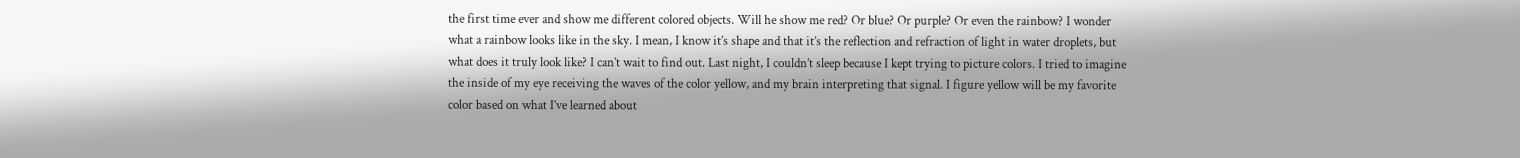the first time ever and show me different colored objects. Will he show me red? Or blue? Or purple? Or even the rainbow? I wonder what a rainbow looks like in the sky. I mean, I know it’s shape and that it’s the reflection and refraction of light in water droplets, but what does it truly look like? I can’t wait to find out. Last night, I couldn’t sleep because I kept trying to picture colors. I tried to imagine the inside of my eye receiving the waves of the color yellow, and my brain interpreting that signal. I figure yellow will be my favorite color based on what I’ve learned about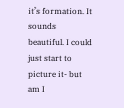it’s formation. It sounds beautiful. I could just start to picture it- but am I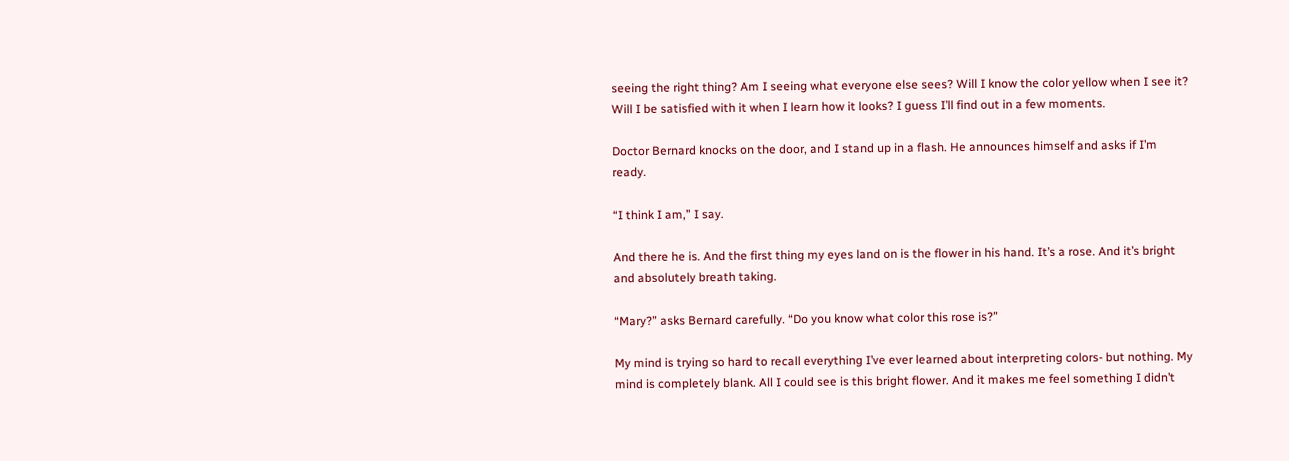seeing the right thing? Am I seeing what everyone else sees? Will I know the color yellow when I see it? Will I be satisfied with it when I learn how it looks? I guess I’ll find out in a few moments.

Doctor Bernard knocks on the door, and I stand up in a flash. He announces himself and asks if I’m ready.

“I think I am,” I say.

And there he is. And the first thing my eyes land on is the flower in his hand. It’s a rose. And it’s bright and absolutely breath taking.

“Mary?” asks Bernard carefully. “Do you know what color this rose is?”

My mind is trying so hard to recall everything I’ve ever learned about interpreting colors- but nothing. My mind is completely blank. All I could see is this bright flower. And it makes me feel something I didn’t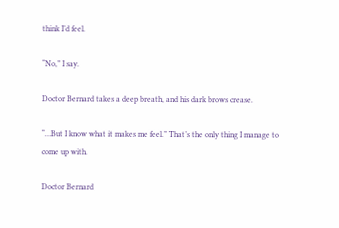think I’d feel.

“No,” I say.

Doctor Bernard takes a deep breath, and his dark brows crease.

“…But I know what it makes me feel.” That’s the only thing I manage to come up with.

Doctor Bernard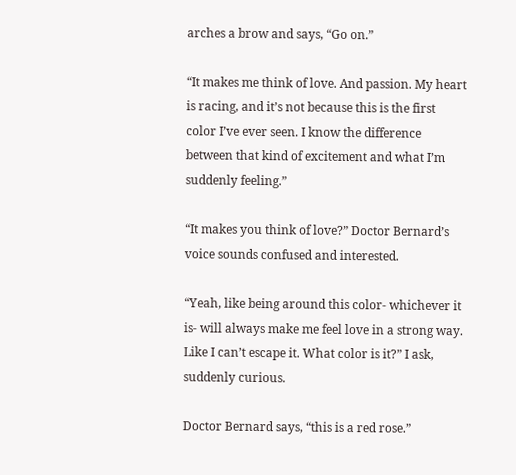arches a brow and says, “Go on.”

“It makes me think of love. And passion. My heart is racing, and it’s not because this is the first color I’ve ever seen. I know the difference between that kind of excitement and what I’m suddenly feeling.”

“It makes you think of love?” Doctor Bernard’s voice sounds confused and interested.

“Yeah, like being around this color- whichever it is- will always make me feel love in a strong way. Like I can’t escape it. What color is it?” I ask, suddenly curious.

Doctor Bernard says, “this is a red rose.”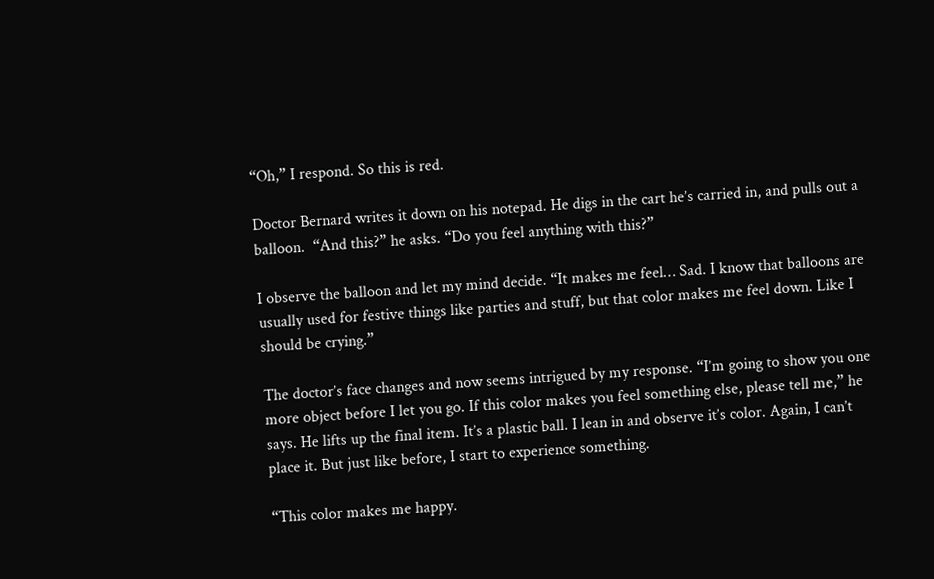“Oh,” I respond. So this is red.

Doctor Bernard writes it down on his notepad. He digs in the cart he’s carried in, and pulls out a balloon.  “And this?” he asks. “Do you feel anything with this?”

I observe the balloon and let my mind decide. “It makes me feel… Sad. I know that balloons are usually used for festive things like parties and stuff, but that color makes me feel down. Like I should be crying.”

The doctor’s face changes and now seems intrigued by my response. “I’m going to show you one more object before I let you go. If this color makes you feel something else, please tell me,” he says. He lifts up the final item. It’s a plastic ball. I lean in and observe it’s color. Again, I can’t place it. But just like before, I start to experience something.

“This color makes me happy.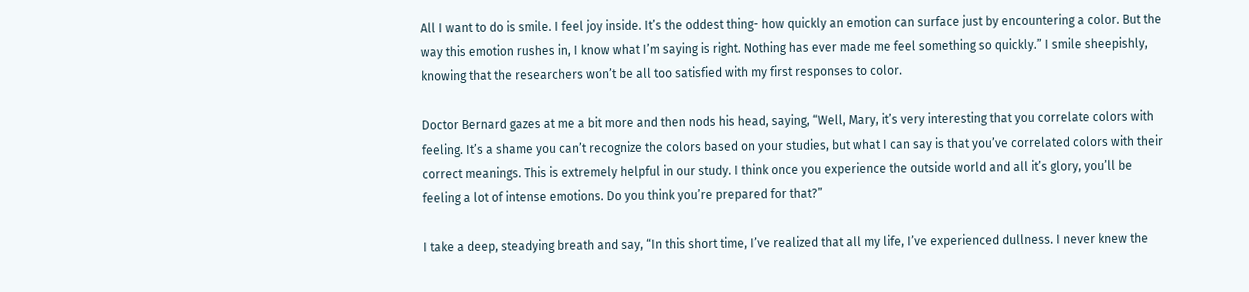All I want to do is smile. I feel joy inside. It’s the oddest thing- how quickly an emotion can surface just by encountering a color. But the way this emotion rushes in, I know what I’m saying is right. Nothing has ever made me feel something so quickly.” I smile sheepishly, knowing that the researchers won’t be all too satisfied with my first responses to color.

Doctor Bernard gazes at me a bit more and then nods his head, saying, “Well, Mary, it’s very interesting that you correlate colors with feeling. It’s a shame you can’t recognize the colors based on your studies, but what I can say is that you’ve correlated colors with their correct meanings. This is extremely helpful in our study. I think once you experience the outside world and all it’s glory, you’ll be feeling a lot of intense emotions. Do you think you’re prepared for that?”

I take a deep, steadying breath and say, “In this short time, I’ve realized that all my life, I’ve experienced dullness. I never knew the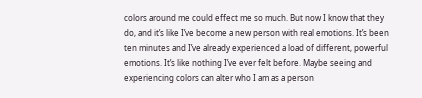colors around me could effect me so much. But now I know that they do, and it’s like I’ve become a new person with real emotions. It’s been ten minutes and I’ve already experienced a load of different, powerful emotions. It’s like nothing I’ve ever felt before. Maybe seeing and experiencing colors can alter who I am as a person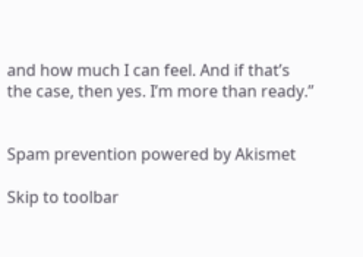and how much I can feel. And if that’s the case, then yes. I’m more than ready.”


Spam prevention powered by Akismet

Skip to toolbar